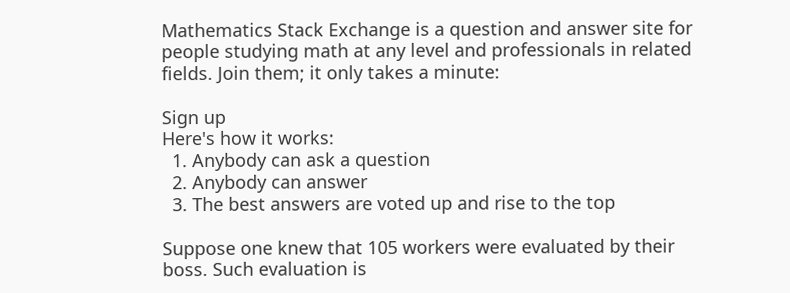Mathematics Stack Exchange is a question and answer site for people studying math at any level and professionals in related fields. Join them; it only takes a minute:

Sign up
Here's how it works:
  1. Anybody can ask a question
  2. Anybody can answer
  3. The best answers are voted up and rise to the top

Suppose one knew that 105 workers were evaluated by their boss. Such evaluation is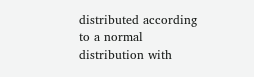distributed according to a normal distribution with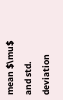mean $\mu$ and std. deviation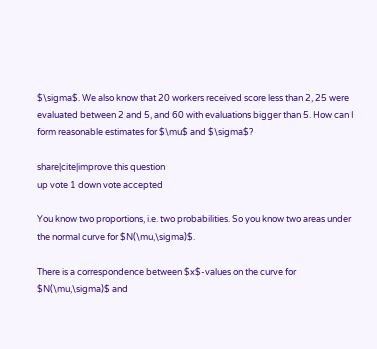$\sigma$. We also know that 20 workers received score less than 2, 25 were evaluated between 2 and 5, and 60 with evaluations bigger than 5. How can I form reasonable estimates for $\mu$ and $\sigma$?

share|cite|improve this question
up vote 1 down vote accepted

You know two proportions, i.e. two probabilities. So you know two areas under the normal curve for $N(\mu,\sigma)$.

There is a correspondence between $x$-values on the curve for $N(\mu,\sigma)$ and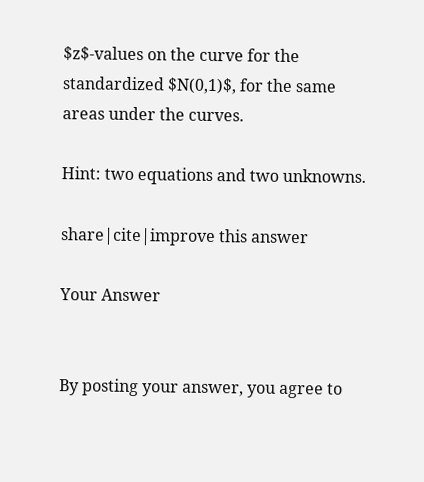$z$-values on the curve for the standardized $N(0,1)$, for the same areas under the curves.

Hint: two equations and two unknowns.

share|cite|improve this answer

Your Answer


By posting your answer, you agree to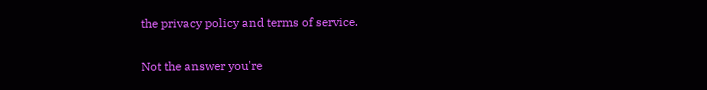the privacy policy and terms of service.

Not the answer you're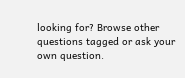looking for? Browse other questions tagged or ask your own question.